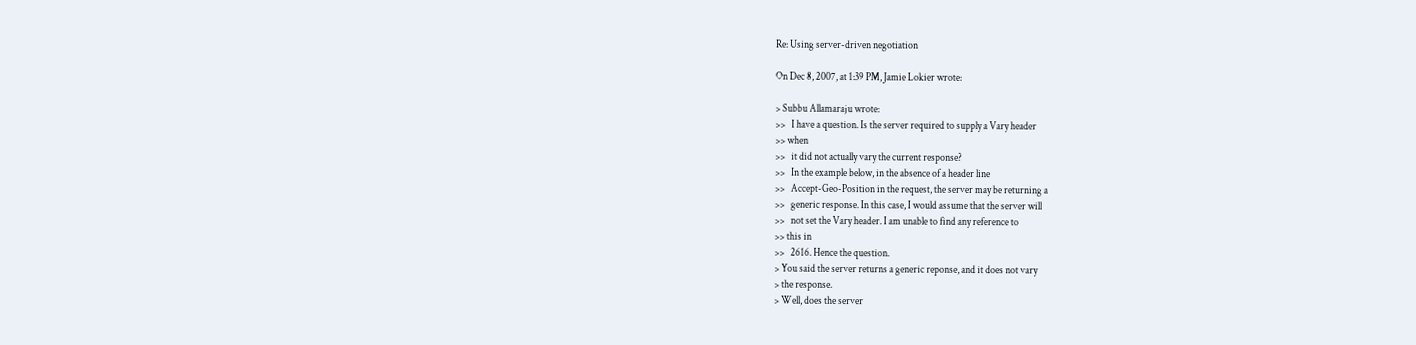Re: Using server-driven negotiation

On Dec 8, 2007, at 1:39 PM, Jamie Lokier wrote:

> Subbu Allamaraju wrote:
>>   I have a question. Is the server required to supply a Vary header
>> when
>>   it did not actually vary the current response?
>>   In the example below, in the absence of a header line
>>   Accept-Geo-Position in the request, the server may be returning a
>>   generic response. In this case, I would assume that the server will
>>   not set the Vary header. I am unable to find any reference to
>> this in
>>   2616. Hence the question.
> You said the server returns a generic reponse, and it does not vary
> the response.
> Well, does the server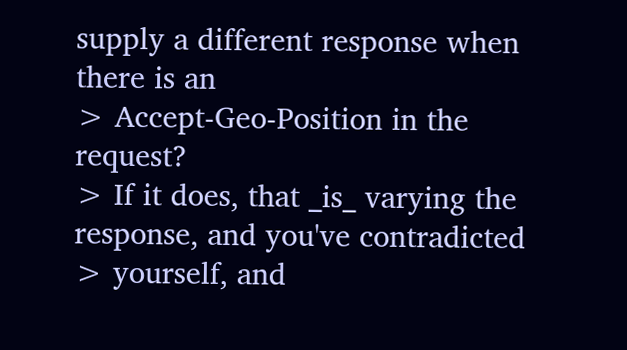supply a different response when there is an
> Accept-Geo-Position in the request?
> If it does, that _is_ varying the response, and you've contradicted
> yourself, and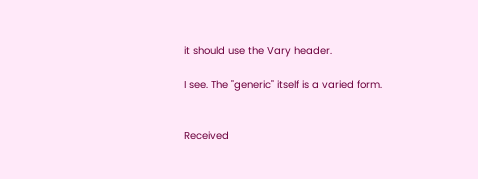it should use the Vary header.

I see. The "generic" itself is a varied form.


Received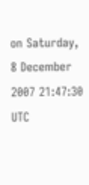on Saturday, 8 December 2007 21:47:30 UTC